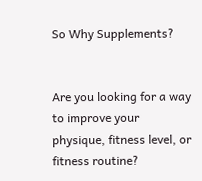So Why Supplements?


Are you looking for a way to improve your physique, fitness level, or fitness routine?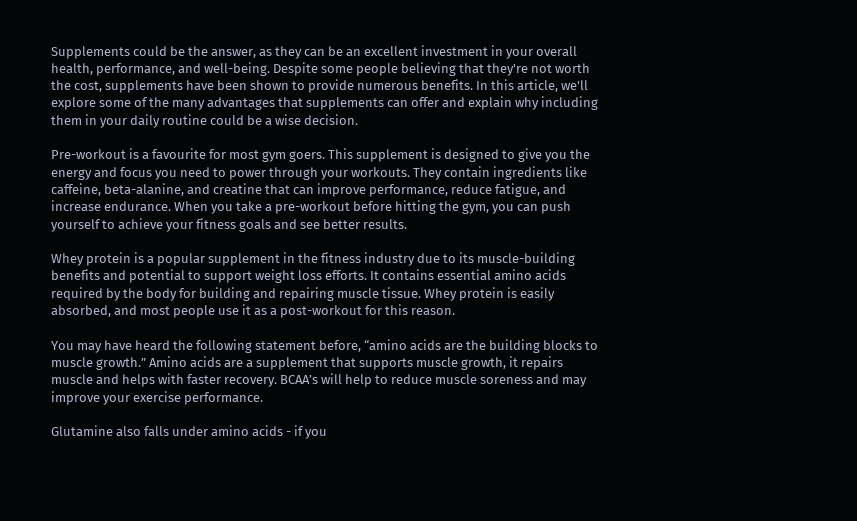Supplements could be the answer, as they can be an excellent investment in your overall health, performance, and well-being. Despite some people believing that they're not worth the cost, supplements have been shown to provide numerous benefits. In this article, we'll explore some of the many advantages that supplements can offer and explain why including them in your daily routine could be a wise decision.

Pre-workout is a favourite for most gym goers. This supplement is designed to give you the energy and focus you need to power through your workouts. They contain ingredients like caffeine, beta-alanine, and creatine that can improve performance, reduce fatigue, and increase endurance. When you take a pre-workout before hitting the gym, you can push yourself to achieve your fitness goals and see better results.

Whey protein is a popular supplement in the fitness industry due to its muscle-building benefits and potential to support weight loss efforts. It contains essential amino acids required by the body for building and repairing muscle tissue. Whey protein is easily absorbed, and most people use it as a post-workout for this reason.

You may have heard the following statement before, “amino acids are the building blocks to muscle growth.” Amino acids are a supplement that supports muscle growth, it repairs muscle and helps with faster recovery. BCAA’s will help to reduce muscle soreness and may improve your exercise performance.

Glutamine also falls under amino acids - if you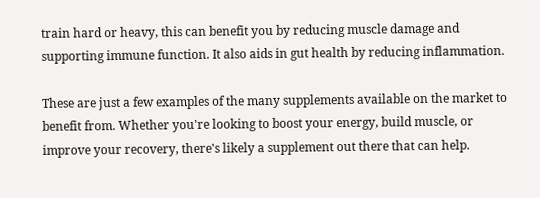train hard or heavy, this can benefit you by reducing muscle damage and supporting immune function. It also aids in gut health by reducing inflammation.

These are just a few examples of the many supplements available on the market to benefit from. Whether you're looking to boost your energy, build muscle, or improve your recovery, there's likely a supplement out there that can help.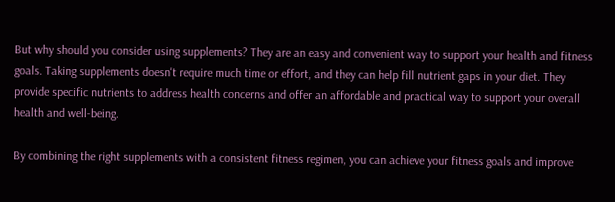But why should you consider using supplements? They are an easy and convenient way to support your health and fitness goals. Taking supplements doesn't require much time or effort, and they can help fill nutrient gaps in your diet. They provide specific nutrients to address health concerns and offer an affordable and practical way to support your overall health and well-being.

By combining the right supplements with a consistent fitness regimen, you can achieve your fitness goals and improve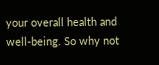your overall health and well-being. So why not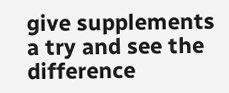give supplements a try and see the difference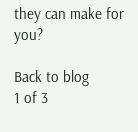they can make for you?

Back to blog
1 of 3